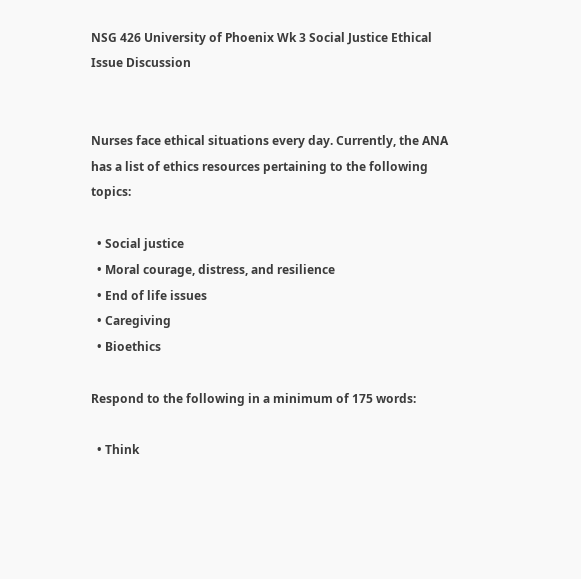NSG 426 University of Phoenix Wk 3 Social Justice Ethical Issue Discussion


Nurses face ethical situations every day. Currently, the ANA has a list of ethics resources pertaining to the following topics:

  • Social justice
  • Moral courage, distress, and resilience
  • End of life issues
  • Caregiving
  • Bioethics

Respond to the following in a minimum of 175 words:

  • Think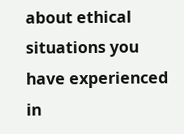about ethical situations you have experienced in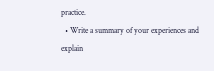practice.
  • Write a summary of your experiences and explain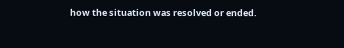how the situation was resolved or ended.